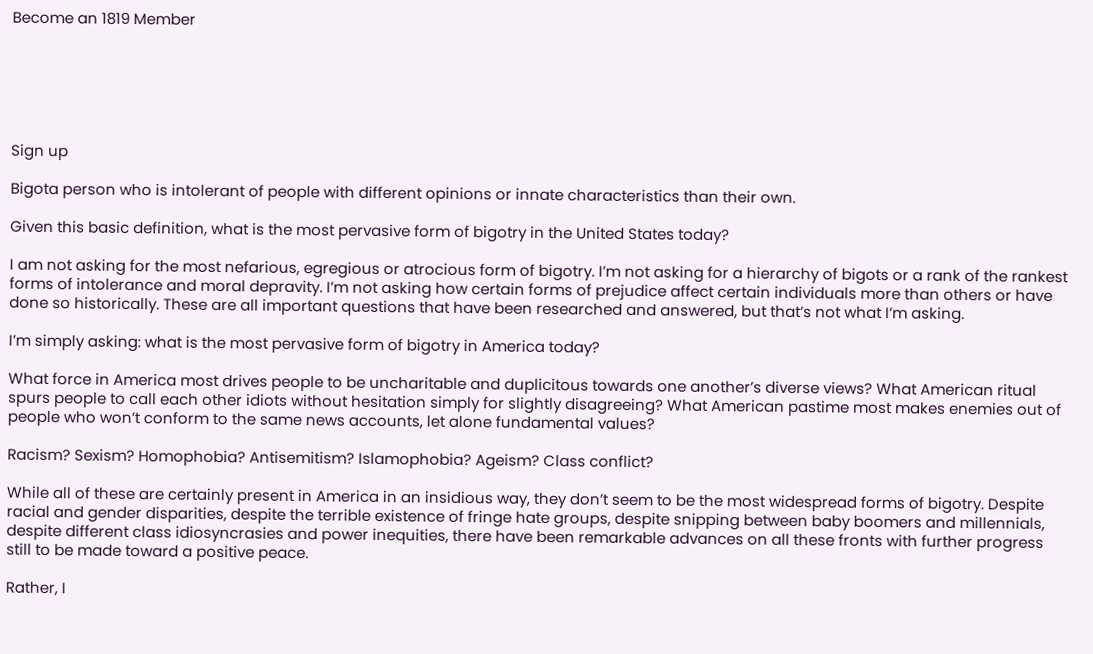Become an 1819 Member






Sign up

Bigota person who is intolerant of people with different opinions or innate characteristics than their own.

Given this basic definition, what is the most pervasive form of bigotry in the United States today?

I am not asking for the most nefarious, egregious or atrocious form of bigotry. I’m not asking for a hierarchy of bigots or a rank of the rankest forms of intolerance and moral depravity. I’m not asking how certain forms of prejudice affect certain individuals more than others or have done so historically. These are all important questions that have been researched and answered, but that’s not what I’m asking.

I’m simply asking: what is the most pervasive form of bigotry in America today?

What force in America most drives people to be uncharitable and duplicitous towards one another’s diverse views? What American ritual spurs people to call each other idiots without hesitation simply for slightly disagreeing? What American pastime most makes enemies out of people who won’t conform to the same news accounts, let alone fundamental values?

Racism? Sexism? Homophobia? Antisemitism? Islamophobia? Ageism? Class conflict?

While all of these are certainly present in America in an insidious way, they don’t seem to be the most widespread forms of bigotry. Despite racial and gender disparities, despite the terrible existence of fringe hate groups, despite snipping between baby boomers and millennials, despite different class idiosyncrasies and power inequities, there have been remarkable advances on all these fronts with further progress still to be made toward a positive peace.

Rather, I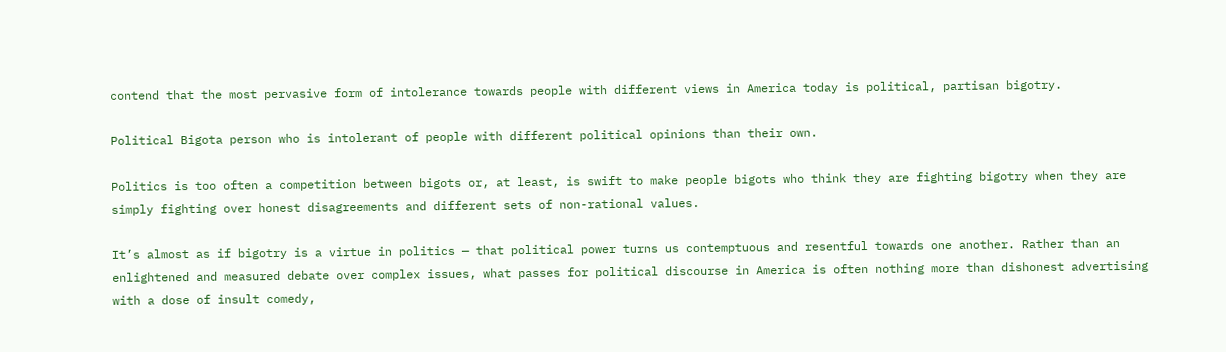contend that the most pervasive form of intolerance towards people with different views in America today is political, partisan bigotry.

Political Bigota person who is intolerant of people with different political opinions than their own.

Politics is too often a competition between bigots or, at least, is swift to make people bigots who think they are fighting bigotry when they are simply fighting over honest disagreements and different sets of non-rational values.

It’s almost as if bigotry is a virtue in politics — that political power turns us contemptuous and resentful towards one another. Rather than an enlightened and measured debate over complex issues, what passes for political discourse in America is often nothing more than dishonest advertising with a dose of insult comedy,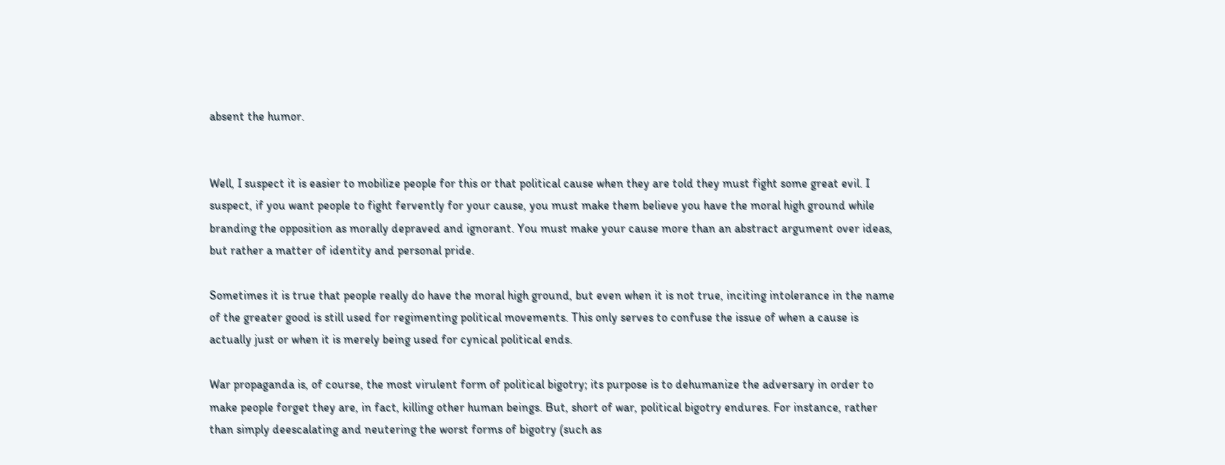absent the humor.


Well, I suspect it is easier to mobilize people for this or that political cause when they are told they must fight some great evil. I suspect, if you want people to fight fervently for your cause, you must make them believe you have the moral high ground while branding the opposition as morally depraved and ignorant. You must make your cause more than an abstract argument over ideas, but rather a matter of identity and personal pride.

Sometimes it is true that people really do have the moral high ground, but even when it is not true, inciting intolerance in the name of the greater good is still used for regimenting political movements. This only serves to confuse the issue of when a cause is actually just or when it is merely being used for cynical political ends.

War propaganda is, of course, the most virulent form of political bigotry; its purpose is to dehumanize the adversary in order to make people forget they are, in fact, killing other human beings. But, short of war, political bigotry endures. For instance, rather than simply deescalating and neutering the worst forms of bigotry (such as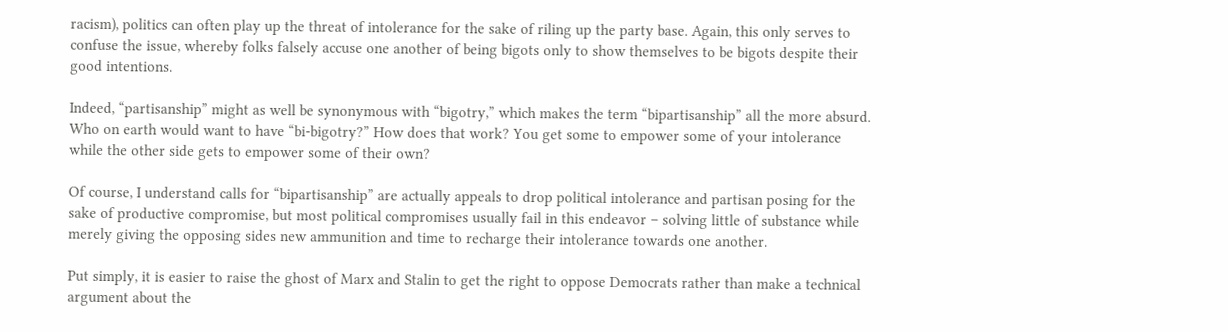racism), politics can often play up the threat of intolerance for the sake of riling up the party base. Again, this only serves to confuse the issue, whereby folks falsely accuse one another of being bigots only to show themselves to be bigots despite their good intentions.

Indeed, “partisanship” might as well be synonymous with “bigotry,” which makes the term “bipartisanship” all the more absurd. Who on earth would want to have “bi-bigotry?” How does that work? You get some to empower some of your intolerance while the other side gets to empower some of their own?

Of course, I understand calls for “bipartisanship” are actually appeals to drop political intolerance and partisan posing for the sake of productive compromise, but most political compromises usually fail in this endeavor – solving little of substance while merely giving the opposing sides new ammunition and time to recharge their intolerance towards one another.

Put simply, it is easier to raise the ghost of Marx and Stalin to get the right to oppose Democrats rather than make a technical argument about the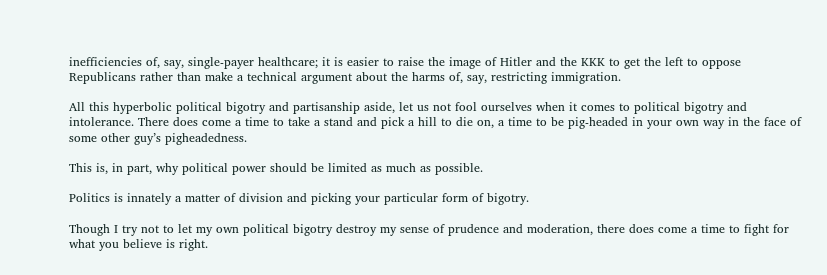inefficiencies of, say, single-payer healthcare; it is easier to raise the image of Hitler and the KKK to get the left to oppose Republicans rather than make a technical argument about the harms of, say, restricting immigration.

All this hyperbolic political bigotry and partisanship aside, let us not fool ourselves when it comes to political bigotry and intolerance. There does come a time to take a stand and pick a hill to die on, a time to be pig-headed in your own way in the face of some other guy’s pigheadedness.

This is, in part, why political power should be limited as much as possible.

Politics is innately a matter of division and picking your particular form of bigotry.

Though I try not to let my own political bigotry destroy my sense of prudence and moderation, there does come a time to fight for what you believe is right.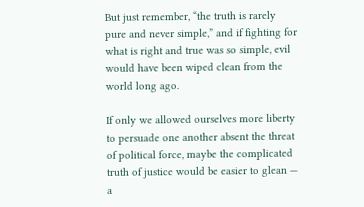But just remember, “the truth is rarely pure and never simple,” and if fighting for what is right and true was so simple, evil would have been wiped clean from the world long ago.

If only we allowed ourselves more liberty to persuade one another absent the threat of political force, maybe the complicated truth of justice would be easier to glean — a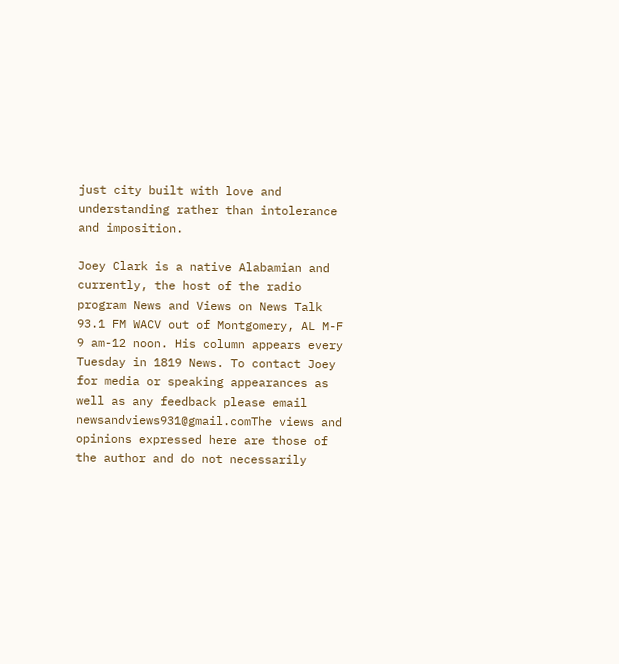just city built with love and understanding rather than intolerance and imposition.

Joey Clark is a native Alabamian and currently, the host of the radio program News and Views on News Talk 93.1 FM WACV out of Montgomery, AL M-F 9 am-12 noon. His column appears every Tuesday in 1819 News. To contact Joey for media or speaking appearances as well as any feedback please email newsandviews931@gmail.comThe views and opinions expressed here are those of the author and do not necessarily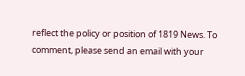reflect the policy or position of 1819 News. To comment, please send an email with your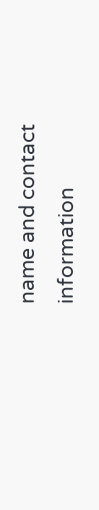name and contact information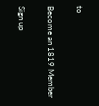to

Become an 1819 Member

Sign up